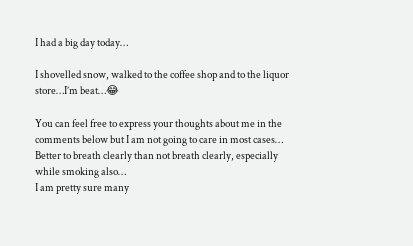I had a big day today…

I shovelled snow, walked to the coffee shop and to the liquor store…I’m beat…😂

You can feel free to express your thoughts about me in the comments below but I am not going to care in most cases…
Better to breath clearly than not breath clearly, especially while smoking also…
I am pretty sure many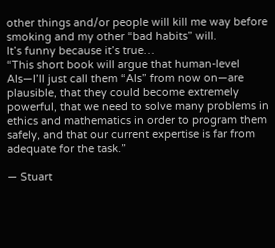other things and/or people will kill me way before smoking and my other “bad habits” will.
It’s funny because it’s true…
“This short book will argue that human-level AIs—I’ll just call them “AIs” from now on—are plausible, that they could become extremely powerful, that we need to solve many problems in ethics and mathematics in order to program them safely, and that our current expertise is far from adequate for the task.”

― Stuart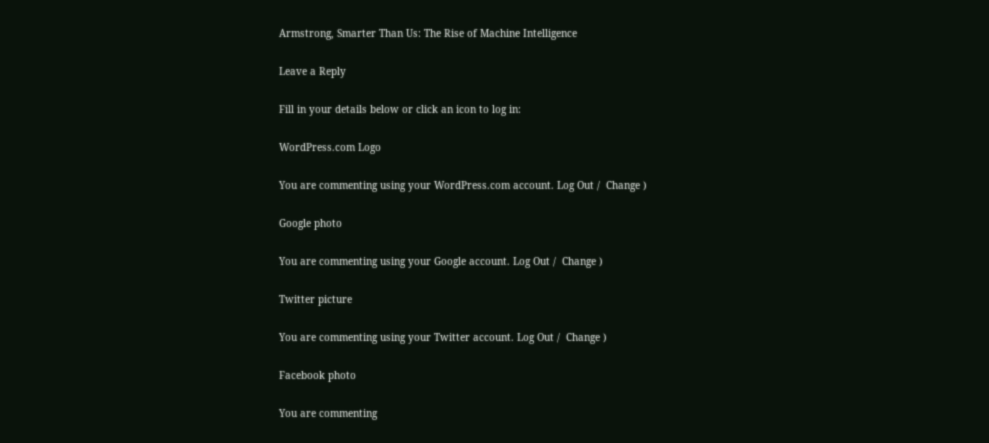Armstrong, Smarter Than Us: The Rise of Machine Intelligence

Leave a Reply

Fill in your details below or click an icon to log in:

WordPress.com Logo

You are commenting using your WordPress.com account. Log Out /  Change )

Google photo

You are commenting using your Google account. Log Out /  Change )

Twitter picture

You are commenting using your Twitter account. Log Out /  Change )

Facebook photo

You are commenting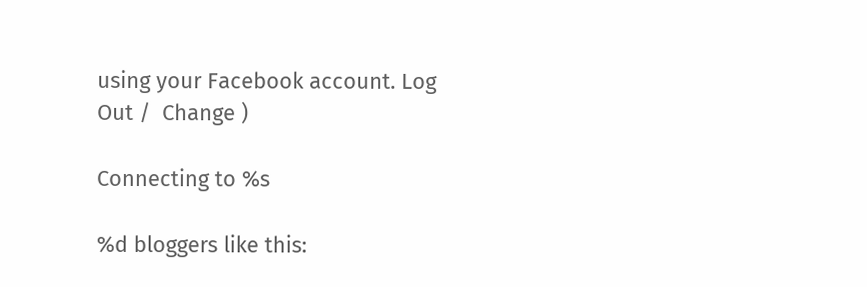using your Facebook account. Log Out /  Change )

Connecting to %s

%d bloggers like this: